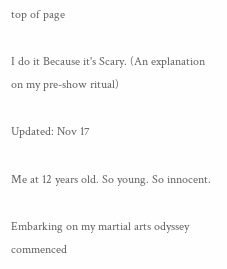top of page

I do it Because it's Scary. (An explanation on my pre-show ritual)

Updated: Nov 17

Me at 12 years old. So young. So innocent.

Embarking on my martial arts odyssey commenced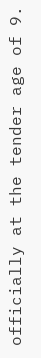officially at the tender age of 9.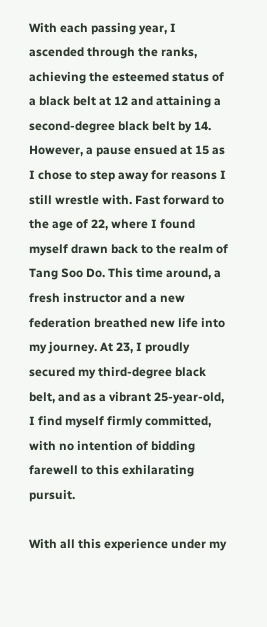With each passing year, I ascended through the ranks, achieving the esteemed status of a black belt at 12 and attaining a second-degree black belt by 14. However, a pause ensued at 15 as I chose to step away for reasons I still wrestle with. Fast forward to the age of 22, where I found myself drawn back to the realm of Tang Soo Do. This time around, a fresh instructor and a new federation breathed new life into my journey. At 23, I proudly secured my third-degree black belt, and as a vibrant 25-year-old, I find myself firmly committed, with no intention of bidding farewell to this exhilarating pursuit.

With all this experience under my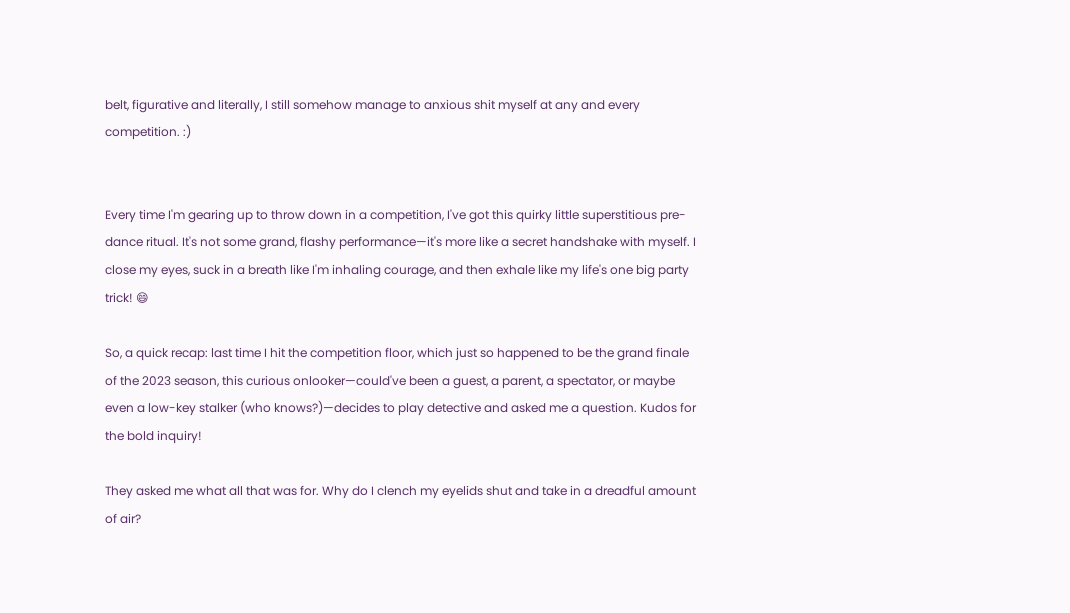belt, figurative and literally, I still somehow manage to anxious shit myself at any and every competition. :)


Every time I'm gearing up to throw down in a competition, I've got this quirky little superstitious pre-dance ritual. It's not some grand, flashy performance—it's more like a secret handshake with myself. I close my eyes, suck in a breath like I'm inhaling courage, and then exhale like my life's one big party trick! 😄

So, a quick recap: last time I hit the competition floor, which just so happened to be the grand finale of the 2023 season, this curious onlooker—could've been a guest, a parent, a spectator, or maybe even a low-key stalker (who knows?)—decides to play detective and asked me a question. Kudos for the bold inquiry!

They asked me what all that was for. Why do I clench my eyelids shut and take in a dreadful amount of air?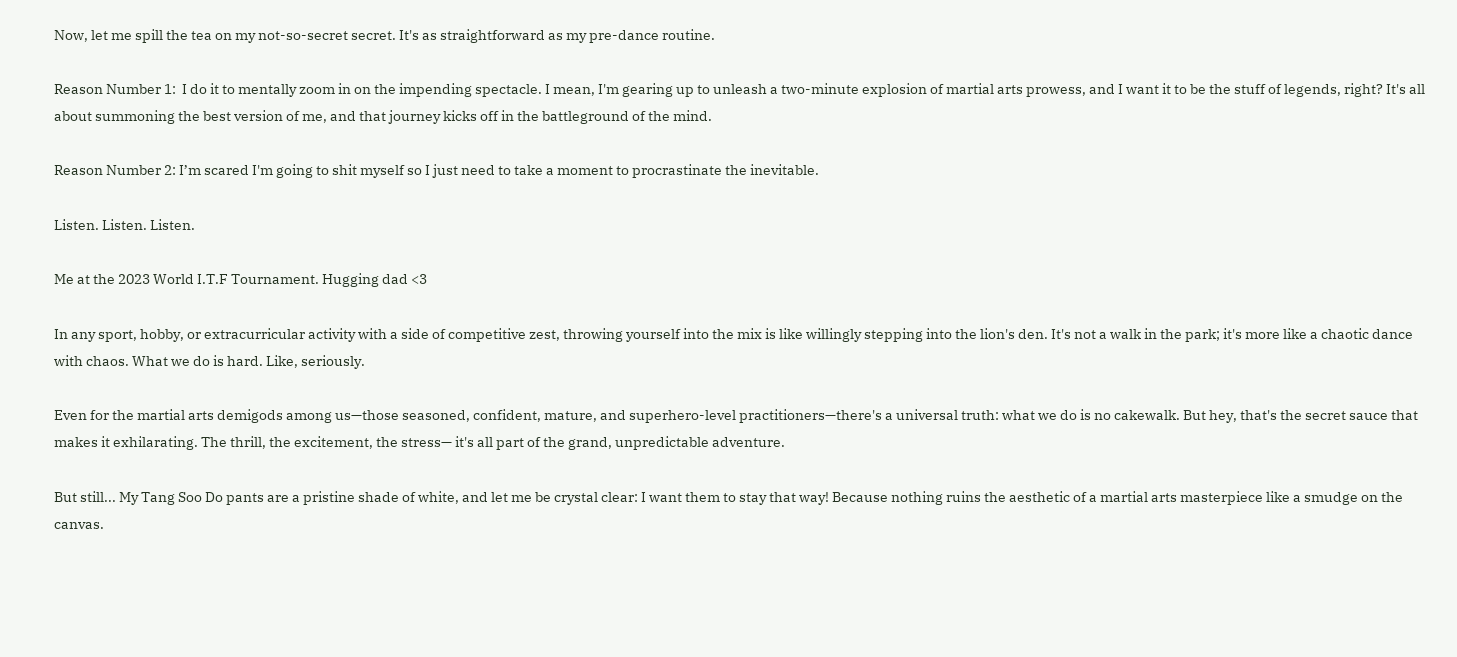Now, let me spill the tea on my not-so-secret secret. It's as straightforward as my pre-dance routine.

Reason Number 1:  I do it to mentally zoom in on the impending spectacle. I mean, I'm gearing up to unleash a two-minute explosion of martial arts prowess, and I want it to be the stuff of legends, right? It's all about summoning the best version of me, and that journey kicks off in the battleground of the mind.

Reason Number 2: I’m scared I'm going to shit myself so I just need to take a moment to procrastinate the inevitable.

Listen. Listen. Listen.

Me at the 2023 World I.T.F Tournament. Hugging dad <3

In any sport, hobby, or extracurricular activity with a side of competitive zest, throwing yourself into the mix is like willingly stepping into the lion's den. It's not a walk in the park; it's more like a chaotic dance with chaos. What we do is hard. Like, seriously.

Even for the martial arts demigods among us—those seasoned, confident, mature, and superhero-level practitioners—there's a universal truth: what we do is no cakewalk. But hey, that's the secret sauce that makes it exhilarating. The thrill, the excitement, the stress— it's all part of the grand, unpredictable adventure.

But still... My Tang Soo Do pants are a pristine shade of white, and let me be crystal clear: I want them to stay that way! Because nothing ruins the aesthetic of a martial arts masterpiece like a smudge on the canvas.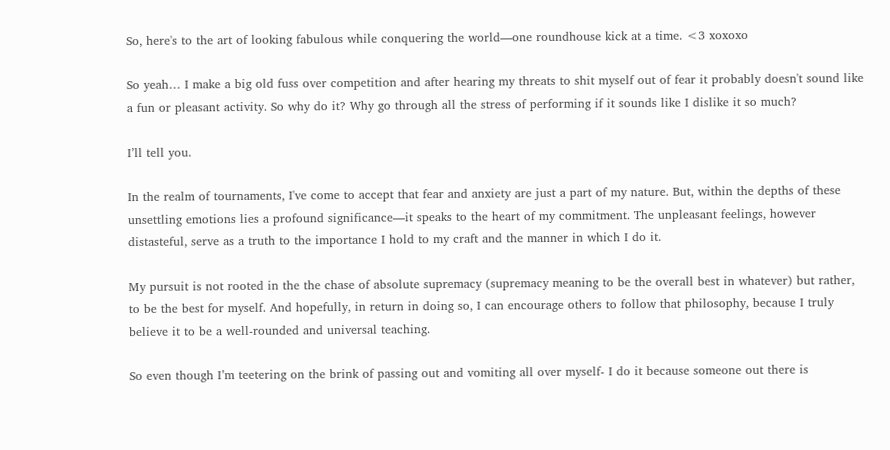So, here's to the art of looking fabulous while conquering the world—one roundhouse kick at a time. <3 xoxoxo

So yeah… I make a big old fuss over competition and after hearing my threats to shit myself out of fear it probably doesn't sound like a fun or pleasant activity. So why do it? Why go through all the stress of performing if it sounds like I dislike it so much?

I’ll tell you.

In the realm of tournaments, I've come to accept that fear and anxiety are just a part of my nature. But, within the depths of these unsettling emotions lies a profound significance—it speaks to the heart of my commitment. The unpleasant feelings, however distasteful, serve as a truth to the importance I hold to my craft and the manner in which I do it.

My pursuit is not rooted in the the chase of absolute supremacy (supremacy meaning to be the overall best in whatever) but rather, to be the best for myself. And hopefully, in return in doing so, I can encourage others to follow that philosophy, because I truly believe it to be a well-rounded and universal teaching.

So even though I’m teetering on the brink of passing out and vomiting all over myself- I do it because someone out there is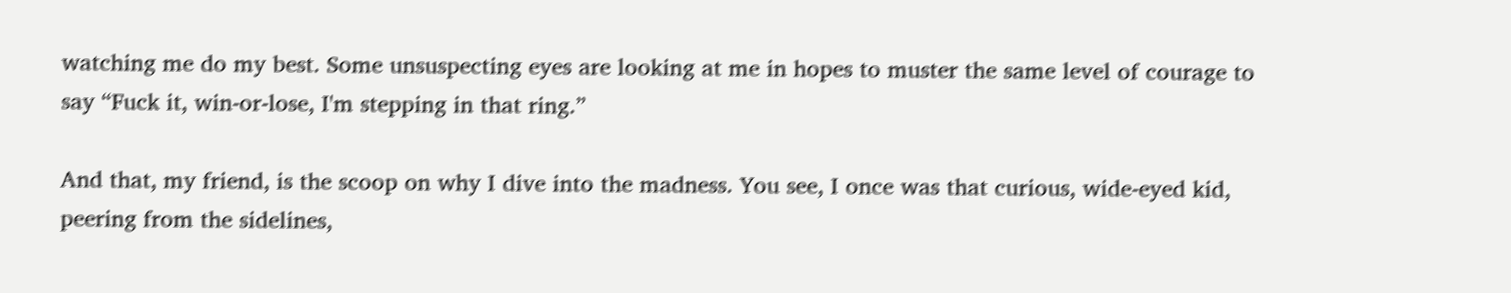watching me do my best. Some unsuspecting eyes are looking at me in hopes to muster the same level of courage to say “Fuck it, win-or-lose, I'm stepping in that ring.”

And that, my friend, is the scoop on why I dive into the madness. You see, I once was that curious, wide-eyed kid, peering from the sidelines,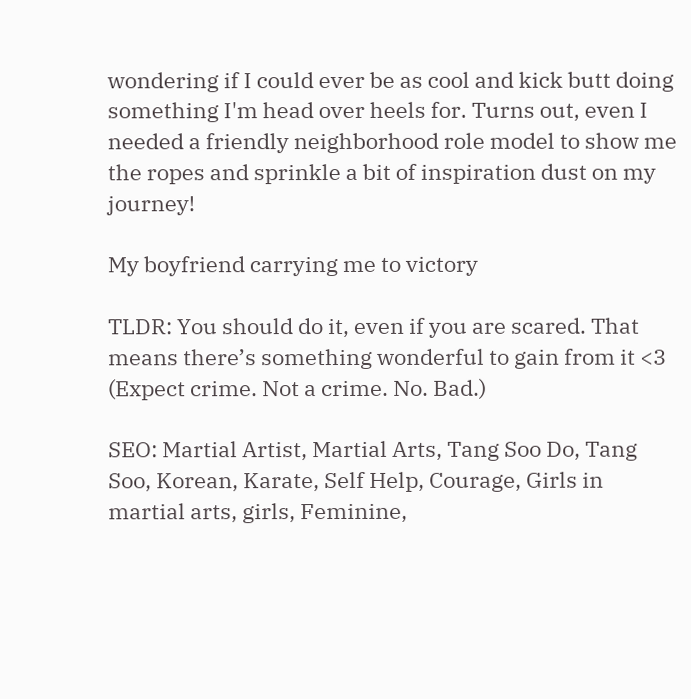wondering if I could ever be as cool and kick butt doing something I'm head over heels for. Turns out, even I needed a friendly neighborhood role model to show me the ropes and sprinkle a bit of inspiration dust on my journey!

My boyfriend carrying me to victory

TLDR: You should do it, even if you are scared. That means there’s something wonderful to gain from it <3 (Expect crime. Not a crime. No. Bad.)

SEO: Martial Artist, Martial Arts, Tang Soo Do, Tang Soo, Korean, Karate, Self Help, Courage, Girls in martial arts, girls, Feminine,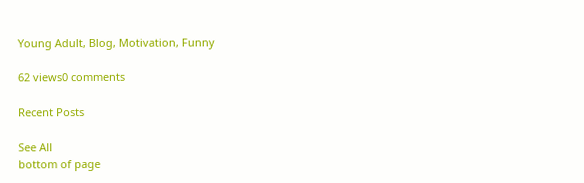Young Adult, Blog, Motivation, Funny

62 views0 comments

Recent Posts

See All
bottom of page